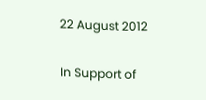22 August 2012

In Support of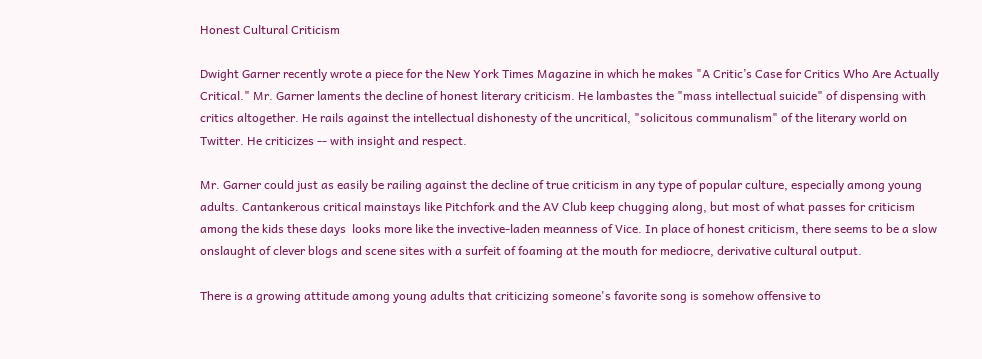Honest Cultural Criticism

Dwight Garner recently wrote a piece for the New York Times Magazine in which he makes "A Critic’s Case for Critics Who Are Actually Critical." Mr. Garner laments the decline of honest literary criticism. He lambastes the "mass intellectual suicide" of dispensing with critics altogether. He rails against the intellectual dishonesty of the uncritical, "solicitous communalism" of the literary world on Twitter. He criticizes -- with insight and respect.

Mr. Garner could just as easily be railing against the decline of true criticism in any type of popular culture, especially among young adults. Cantankerous critical mainstays like Pitchfork and the AV Club keep chugging along, but most of what passes for criticism among the kids these days  looks more like the invective-laden meanness of Vice. In place of honest criticism, there seems to be a slow onslaught of clever blogs and scene sites with a surfeit of foaming at the mouth for mediocre, derivative cultural output.

There is a growing attitude among young adults that criticizing someone's favorite song is somehow offensive to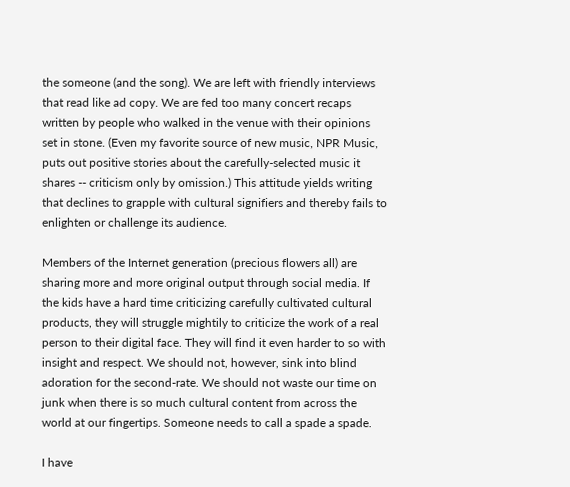the someone (and the song). We are left with friendly interviews that read like ad copy. We are fed too many concert recaps written by people who walked in the venue with their opinions set in stone. (Even my favorite source of new music, NPR Music, puts out positive stories about the carefully-selected music it shares -- criticism only by omission.) This attitude yields writing that declines to grapple with cultural signifiers and thereby fails to enlighten or challenge its audience.

Members of the Internet generation (precious flowers all) are sharing more and more original output through social media. If the kids have a hard time criticizing carefully cultivated cultural products, they will struggle mightily to criticize the work of a real person to their digital face. They will find it even harder to so with insight and respect. We should not, however, sink into blind adoration for the second-rate. We should not waste our time on junk when there is so much cultural content from across the world at our fingertips. Someone needs to call a spade a spade.

I have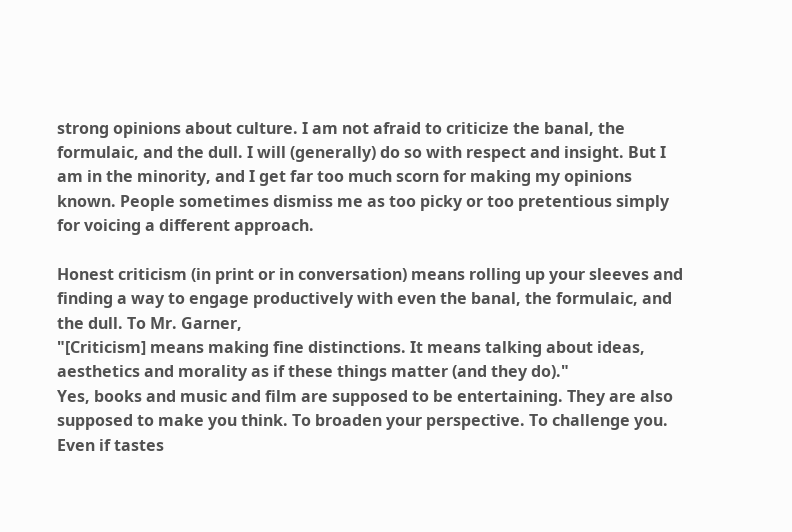strong opinions about culture. I am not afraid to criticize the banal, the formulaic, and the dull. I will (generally) do so with respect and insight. But I am in the minority, and I get far too much scorn for making my opinions known. People sometimes dismiss me as too picky or too pretentious simply for voicing a different approach.

Honest criticism (in print or in conversation) means rolling up your sleeves and finding a way to engage productively with even the banal, the formulaic, and the dull. To Mr. Garner,
"[Criticism] means making fine distinctions. It means talking about ideas, aesthetics and morality as if these things matter (and they do)."
Yes, books and music and film are supposed to be entertaining. They are also supposed to make you think. To broaden your perspective. To challenge you. Even if tastes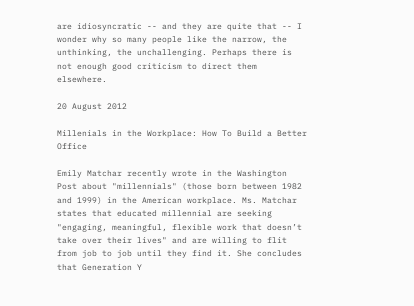are idiosyncratic -- and they are quite that -- I wonder why so many people like the narrow, the unthinking, the unchallenging. Perhaps there is not enough good criticism to direct them elsewhere.

20 August 2012

Millenials in the Workplace: How To Build a Better Office

Emily Matchar recently wrote in the Washington Post about "millennials" (those born between 1982 and 1999) in the American workplace. Ms. Matchar states that educated millennial are seeking "engaging, meaningful, flexible work that doesn’t take over their lives" and are willing to flit from job to job until they find it. She concludes that Generation Y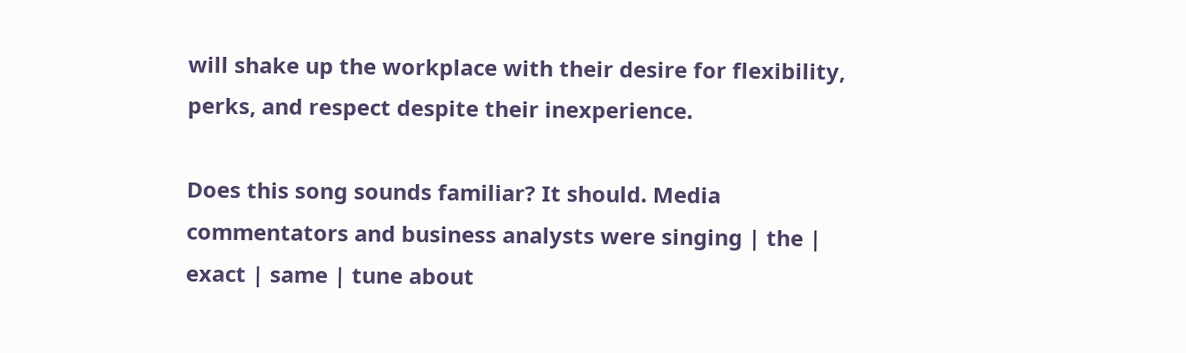will shake up the workplace with their desire for flexibility, perks, and respect despite their inexperience.

Does this song sounds familiar? It should. Media commentators and business analysts were singing | the | exact | same | tune about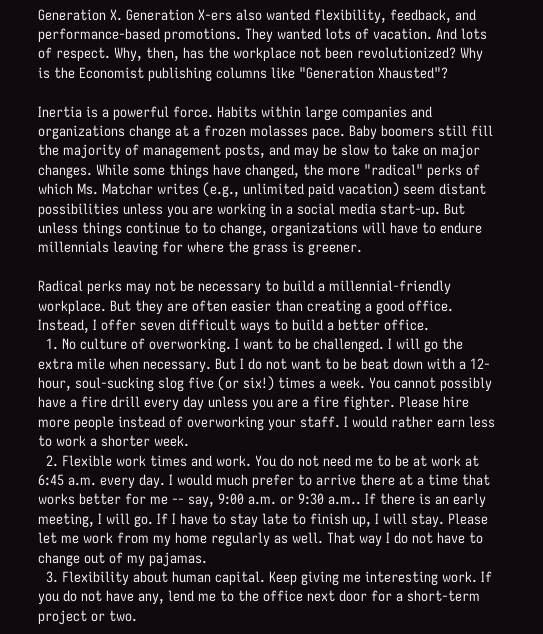Generation X. Generation X-ers also wanted flexibility, feedback, and performance-based promotions. They wanted lots of vacation. And lots of respect. Why, then, has the workplace not been revolutionized? Why is the Economist publishing columns like "Generation Xhausted"?

Inertia is a powerful force. Habits within large companies and organizations change at a frozen molasses pace. Baby boomers still fill the majority of management posts, and may be slow to take on major changes. While some things have changed, the more "radical" perks of which Ms. Matchar writes (e.g., unlimited paid vacation) seem distant possibilities unless you are working in a social media start-up. But unless things continue to to change, organizations will have to endure millennials leaving for where the grass is greener.

Radical perks may not be necessary to build a millennial-friendly workplace. But they are often easier than creating a good office. Instead, I offer seven difficult ways to build a better office.
  1. No culture of overworking. I want to be challenged. I will go the extra mile when necessary. But I do not want to be beat down with a 12-hour, soul-sucking slog five (or six!) times a week. You cannot possibly have a fire drill every day unless you are a fire fighter. Please hire more people instead of overworking your staff. I would rather earn less to work a shorter week.
  2. Flexible work times and work. You do not need me to be at work at 6:45 a.m. every day. I would much prefer to arrive there at a time that works better for me -- say, 9:00 a.m. or 9:30 a.m.. If there is an early meeting, I will go. If I have to stay late to finish up, I will stay. Please let me work from my home regularly as well. That way I do not have to change out of my pajamas.
  3. Flexibility about human capital. Keep giving me interesting work. If you do not have any, lend me to the office next door for a short-term project or two.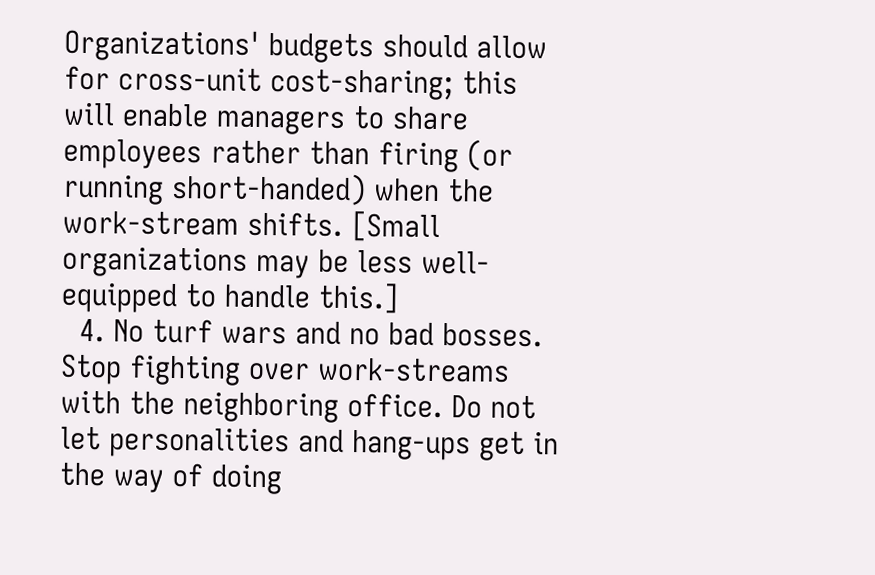Organizations' budgets should allow for cross-unit cost-sharing; this will enable managers to share employees rather than firing (or running short-handed) when the work-stream shifts. [Small organizations may be less well-equipped to handle this.]
  4. No turf wars and no bad bosses. Stop fighting over work-streams with the neighboring office. Do not let personalities and hang-ups get in the way of doing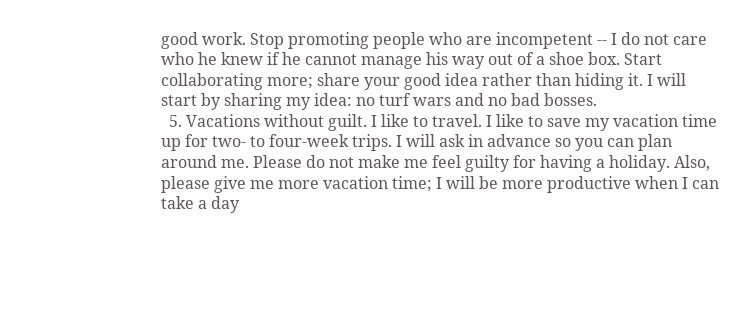good work. Stop promoting people who are incompetent -- I do not care who he knew if he cannot manage his way out of a shoe box. Start collaborating more; share your good idea rather than hiding it. I will start by sharing my idea: no turf wars and no bad bosses.
  5. Vacations without guilt. I like to travel. I like to save my vacation time up for two- to four-week trips. I will ask in advance so you can plan around me. Please do not make me feel guilty for having a holiday. Also, please give me more vacation time; I will be more productive when I can take a day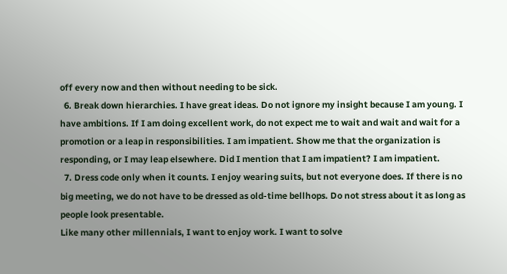off every now and then without needing to be sick.
  6. Break down hierarchies. I have great ideas. Do not ignore my insight because I am young. I have ambitions. If I am doing excellent work, do not expect me to wait and wait and wait for a promotion or a leap in responsibilities. I am impatient. Show me that the organization is responding, or I may leap elsewhere. Did I mention that I am impatient? I am impatient.
  7. Dress code only when it counts. I enjoy wearing suits, but not everyone does. If there is no big meeting, we do not have to be dressed as old-time bellhops. Do not stress about it as long as people look presentable.
Like many other millennials, I want to enjoy work. I want to solve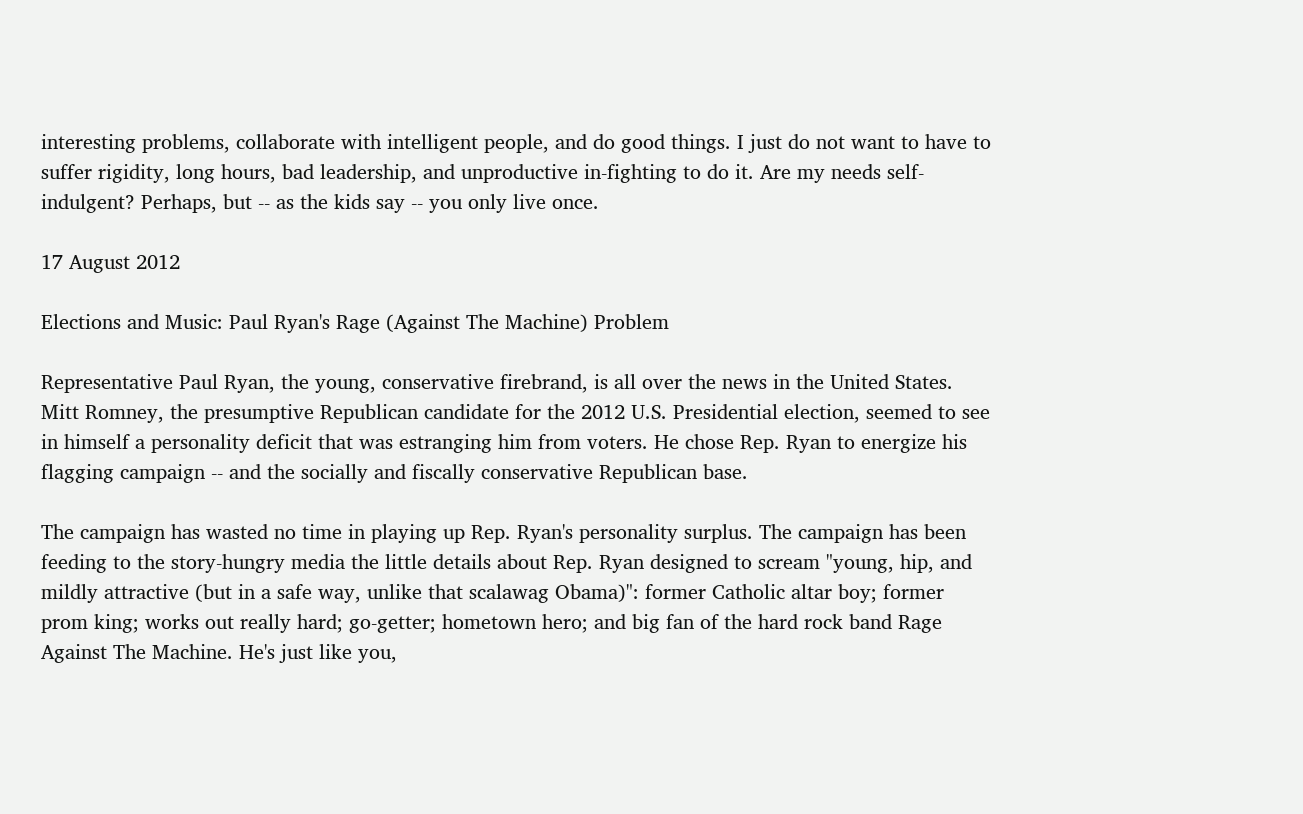interesting problems, collaborate with intelligent people, and do good things. I just do not want to have to suffer rigidity, long hours, bad leadership, and unproductive in-fighting to do it. Are my needs self-indulgent? Perhaps, but -- as the kids say -- you only live once.

17 August 2012

Elections and Music: Paul Ryan's Rage (Against The Machine) Problem

Representative Paul Ryan, the young, conservative firebrand, is all over the news in the United States. Mitt Romney, the presumptive Republican candidate for the 2012 U.S. Presidential election, seemed to see in himself a personality deficit that was estranging him from voters. He chose Rep. Ryan to energize his flagging campaign -- and the socially and fiscally conservative Republican base.

The campaign has wasted no time in playing up Rep. Ryan's personality surplus. The campaign has been feeding to the story-hungry media the little details about Rep. Ryan designed to scream "young, hip, and mildly attractive (but in a safe way, unlike that scalawag Obama)": former Catholic altar boy; former prom king; works out really hard; go-getter; hometown hero; and big fan of the hard rock band Rage Against The Machine. He's just like you,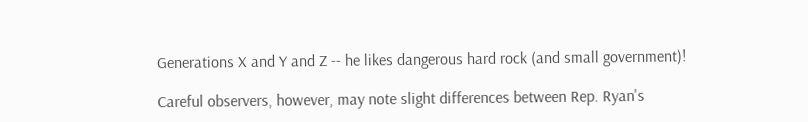Generations X and Y and Z -- he likes dangerous hard rock (and small government)!

Careful observers, however, may note slight differences between Rep. Ryan's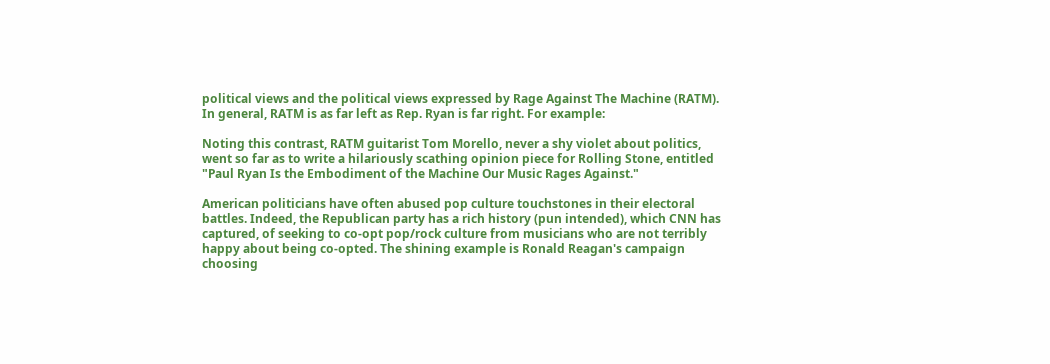political views and the political views expressed by Rage Against The Machine (RATM). In general, RATM is as far left as Rep. Ryan is far right. For example:

Noting this contrast, RATM guitarist Tom Morello, never a shy violet about politics, went so far as to write a hilariously scathing opinion piece for Rolling Stone, entitled "Paul Ryan Is the Embodiment of the Machine Our Music Rages Against."

American politicians have often abused pop culture touchstones in their electoral battles. Indeed, the Republican party has a rich history (pun intended), which CNN has captured, of seeking to co-opt pop/rock culture from musicians who are not terribly happy about being co-opted. The shining example is Ronald Reagan's campaign choosing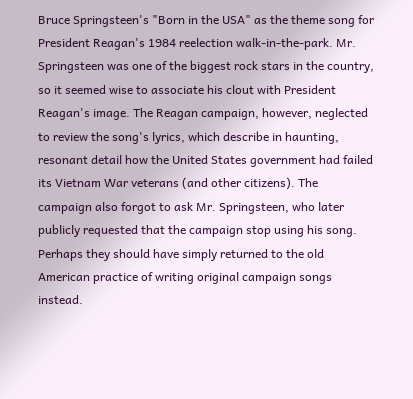Bruce Springsteen's "Born in the USA" as the theme song for President Reagan's 1984 reelection walk-in-the-park. Mr. Springsteen was one of the biggest rock stars in the country, so it seemed wise to associate his clout with President Reagan's image. The Reagan campaign, however, neglected to review the song's lyrics, which describe in haunting, resonant detail how the United States government had failed its Vietnam War veterans (and other citizens). The campaign also forgot to ask Mr. Springsteen, who later publicly requested that the campaign stop using his song. Perhaps they should have simply returned to the old American practice of writing original campaign songs instead.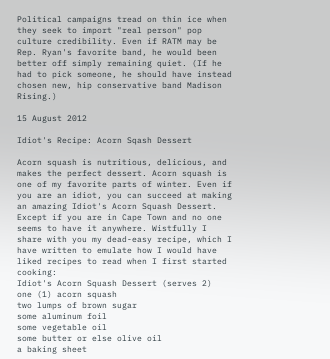Political campaigns tread on thin ice when they seek to import "real person" pop culture credibility. Even if RATM may be Rep. Ryan's favorite band, he would been better off simply remaining quiet. (If he had to pick someone, he should have instead chosen new, hip conservative band Madison Rising.)

15 August 2012

Idiot's Recipe: Acorn Sqash Dessert

Acorn squash is nutritious, delicious, and makes the perfect dessert. Acorn squash is one of my favorite parts of winter. Even if you are an idiot, you can succeed at making an amazing Idiot's Acorn Squash Dessert. Except if you are in Cape Town and no one seems to have it anywhere. Wistfully I share with you my dead-easy recipe, which I have written to emulate how I would have liked recipes to read when I first started cooking:
Idiot's Acorn Squash Dessert (serves 2)
one (1) acorn squash
two lumps of brown sugar
some aluminum foil
some vegetable oil
some butter or else olive oil
a baking sheet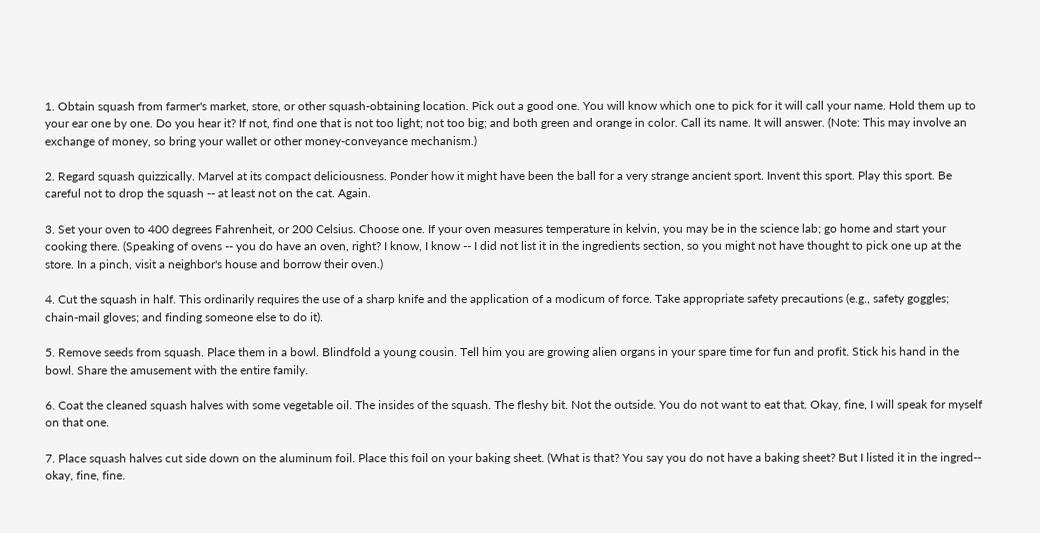1. Obtain squash from farmer's market, store, or other squash-obtaining location. Pick out a good one. You will know which one to pick for it will call your name. Hold them up to your ear one by one. Do you hear it? If not, find one that is not too light; not too big; and both green and orange in color. Call its name. It will answer. (Note: This may involve an exchange of money, so bring your wallet or other money-conveyance mechanism.)

2. Regard squash quizzically. Marvel at its compact deliciousness. Ponder how it might have been the ball for a very strange ancient sport. Invent this sport. Play this sport. Be careful not to drop the squash -- at least not on the cat. Again.

3. Set your oven to 400 degrees Fahrenheit, or 200 Celsius. Choose one. If your oven measures temperature in kelvin, you may be in the science lab; go home and start your cooking there. (Speaking of ovens -- you do have an oven, right? I know, I know -- I did not list it in the ingredients section, so you might not have thought to pick one up at the store. In a pinch, visit a neighbor's house and borrow their oven.)

4. Cut the squash in half. This ordinarily requires the use of a sharp knife and the application of a modicum of force. Take appropriate safety precautions (e.g., safety goggles; chain-mail gloves; and finding someone else to do it).

5. Remove seeds from squash. Place them in a bowl. Blindfold a young cousin. Tell him you are growing alien organs in your spare time for fun and profit. Stick his hand in the bowl. Share the amusement with the entire family.

6. Coat the cleaned squash halves with some vegetable oil. The insides of the squash. The fleshy bit. Not the outside. You do not want to eat that. Okay, fine, I will speak for myself on that one.

7. Place squash halves cut side down on the aluminum foil. Place this foil on your baking sheet. (What is that? You say you do not have a baking sheet? But I listed it in the ingred-- okay, fine, fine.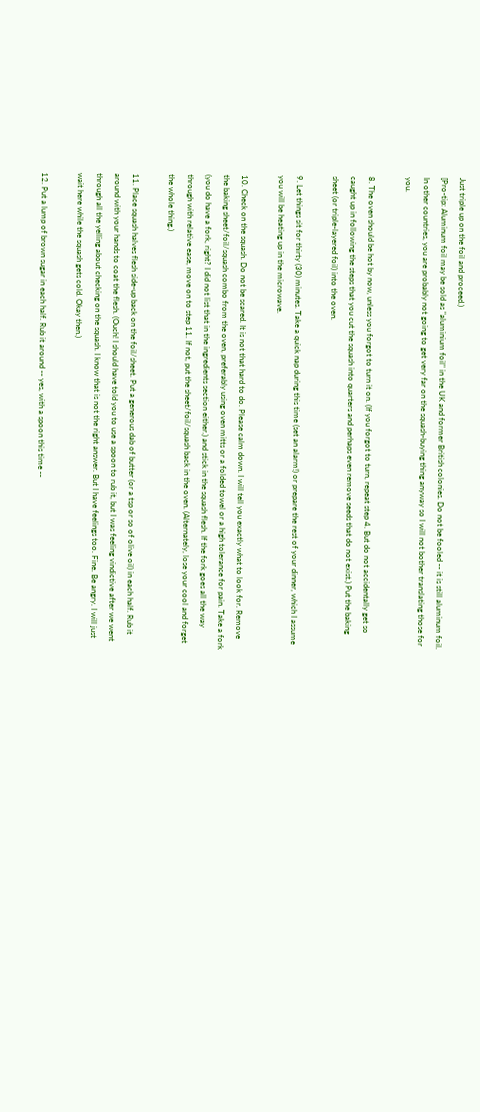Just triple up on the foil and proceed.)
[Pro-tip: Aluminum foil may be sold as "aluminium foil" in the UK and former British colonies. Do not be fooled -- it is still aluminum foil. In other countries, you are probably not going to get very far on the squash-buying thing anyway so I will not bother translating those for you.

8. The oven should be hot by now, unless you forgot to turn it on. (If you forgot to turn, repeat step 4. But do not accidentally get so caught up in following the steps that you cut the squash into quarters and perhaps even remove seeds that do not exist.) Put the baking sheet (or triple-layered foil) into the oven.

9. Let things sit for thirty (30) minutes. Take a quick nap during this time (set an alarm!) or prepare the rest of your dinner, which I assume you will be heating up in the microwave.

10. Check on the squash. Do not be scared. It is not that hard to do. Please calm down. I will tell you exactly what to look for. Remove the baking sheet/foil/squash combo from the oven, preferably using oven mitts or a folded towel or a high tolerance for pain. Take a fork (you do have a fork, right? I did not list that in the ingredients section either.) and stick in the squash flesh. If the fork goes all the way through with relative ease, move on to step 11. If not, put the sheet/foil/squash back in the oven. (Alternately, lose your cool and forget the whole thing.)

11. Place squash halves flesh side-up back on the foil/sheet. Put a generous dab of butter (or a tsp or so of olive oil) in each half. Rub it around with your hands to coat the flesh. (Ouch! I should have told you to use a spoon to rub it, but I was feeling vindictive after we went through all the yelling about checking on the squash. I know that is not the right answer. But I have feelings too. Fine. Be angry. I will just wait here while the squash gets cold. Okay then.)

12. Put a lump of brown sugar in each half. Rub it around -- yes, with a spoon this time --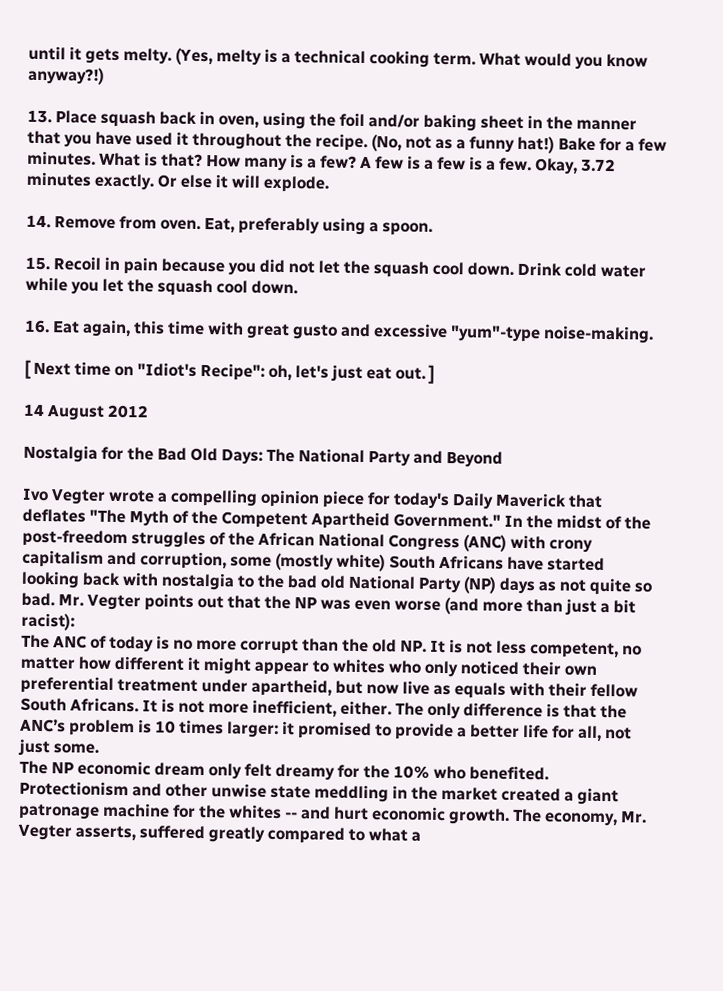until it gets melty. (Yes, melty is a technical cooking term. What would you know anyway?!)

13. Place squash back in oven, using the foil and/or baking sheet in the manner that you have used it throughout the recipe. (No, not as a funny hat!) Bake for a few minutes. What is that? How many is a few? A few is a few is a few. Okay, 3.72 minutes exactly. Or else it will explode.

14. Remove from oven. Eat, preferably using a spoon.

15. Recoil in pain because you did not let the squash cool down. Drink cold water while you let the squash cool down.

16. Eat again, this time with great gusto and excessive "yum"-type noise-making.

[ Next time on "Idiot's Recipe": oh, let's just eat out. ]

14 August 2012

Nostalgia for the Bad Old Days: The National Party and Beyond

Ivo Vegter wrote a compelling opinion piece for today's Daily Maverick that deflates "The Myth of the Competent Apartheid Government." In the midst of the post-freedom struggles of the African National Congress (ANC) with crony capitalism and corruption, some (mostly white) South Africans have started looking back with nostalgia to the bad old National Party (NP) days as not quite so bad. Mr. Vegter points out that the NP was even worse (and more than just a bit racist):
The ANC of today is no more corrupt than the old NP. It is not less competent, no matter how different it might appear to whites who only noticed their own preferential treatment under apartheid, but now live as equals with their fellow South Africans. It is not more inefficient, either. The only difference is that the ANC’s problem is 10 times larger: it promised to provide a better life for all, not just some.
The NP economic dream only felt dreamy for the 10% who benefited. Protectionism and other unwise state meddling in the market created a giant patronage machine for the whites -- and hurt economic growth. The economy, Mr. Vegter asserts, suffered greatly compared to what a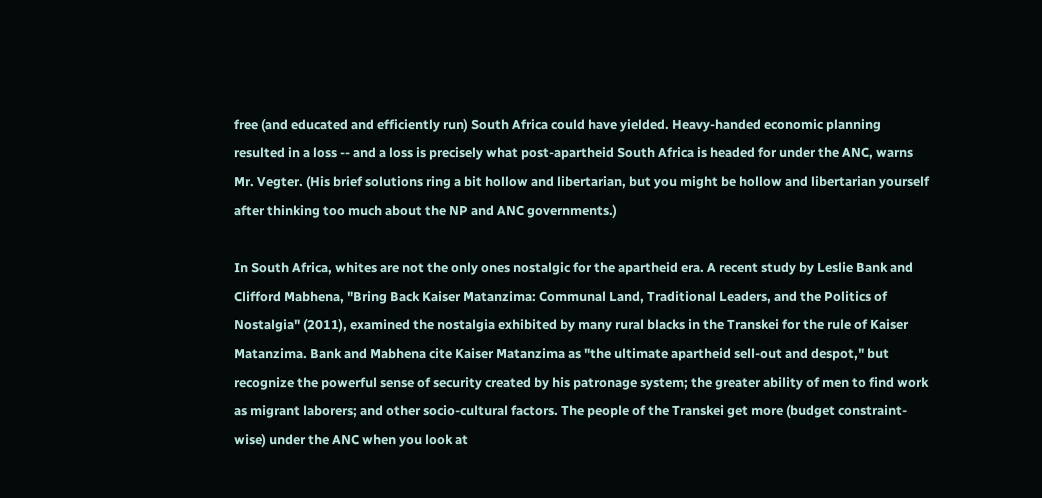free (and educated and efficiently run) South Africa could have yielded. Heavy-handed economic planning resulted in a loss -- and a loss is precisely what post-apartheid South Africa is headed for under the ANC, warns Mr. Vegter. (His brief solutions ring a bit hollow and libertarian, but you might be hollow and libertarian yourself after thinking too much about the NP and ANC governments.)

In South Africa, whites are not the only ones nostalgic for the apartheid era. A recent study by Leslie Bank and Clifford Mabhena, "Bring Back Kaiser Matanzima: Communal Land, Traditional Leaders, and the Politics of Nostalgia" (2011), examined the nostalgia exhibited by many rural blacks in the Transkei for the rule of Kaiser Matanzima. Bank and Mabhena cite Kaiser Matanzima as "the ultimate apartheid sell-out and despot," but recognize the powerful sense of security created by his patronage system; the greater ability of men to find work as migrant laborers; and other socio-cultural factors. The people of the Transkei get more (budget constraint-wise) under the ANC when you look at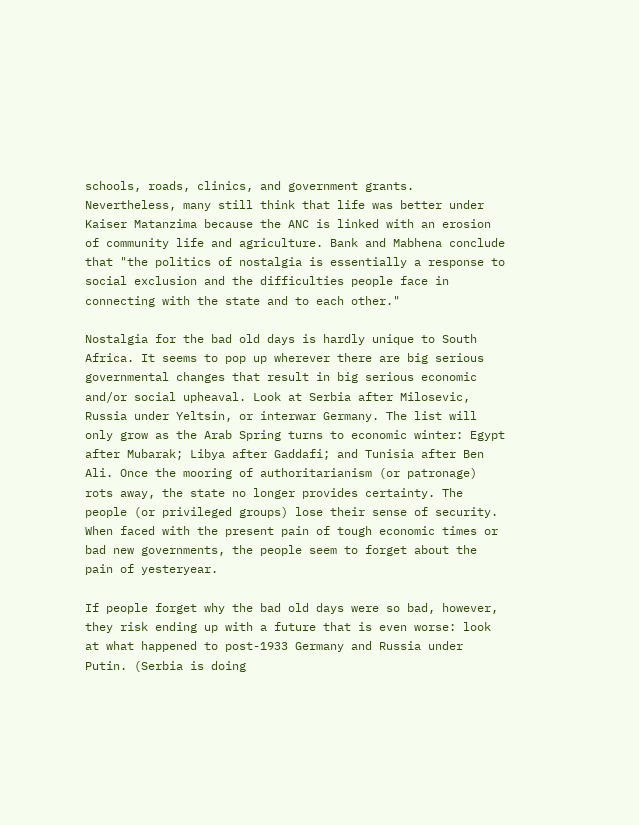schools, roads, clinics, and government grants. Nevertheless, many still think that life was better under Kaiser Matanzima because the ANC is linked with an erosion of community life and agriculture. Bank and Mabhena conclude that "the politics of nostalgia is essentially a response to social exclusion and the difficulties people face in connecting with the state and to each other."

Nostalgia for the bad old days is hardly unique to South Africa. It seems to pop up wherever there are big serious governmental changes that result in big serious economic and/or social upheaval. Look at Serbia after Milosevic, Russia under Yeltsin, or interwar Germany. The list will only grow as the Arab Spring turns to economic winter: Egypt after Mubarak; Libya after Gaddafi; and Tunisia after Ben Ali. Once the mooring of authoritarianism (or patronage) rots away, the state no longer provides certainty. The people (or privileged groups) lose their sense of security. When faced with the present pain of tough economic times or bad new governments, the people seem to forget about the pain of yesteryear.

If people forget why the bad old days were so bad, however, they risk ending up with a future that is even worse: look at what happened to post-1933 Germany and Russia under Putin. (Serbia is doing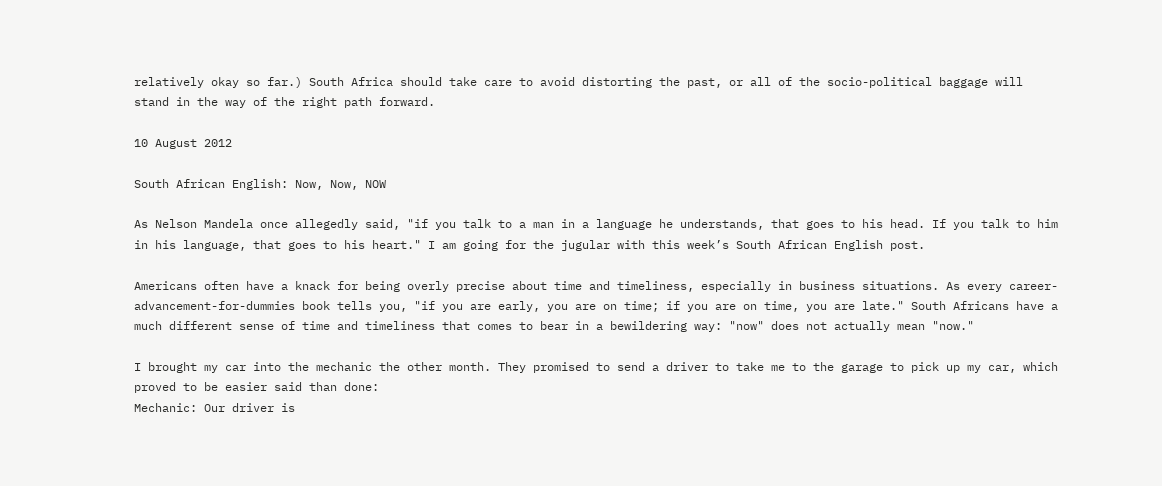relatively okay so far.) South Africa should take care to avoid distorting the past, or all of the socio-political baggage will stand in the way of the right path forward.

10 August 2012

South African English: Now, Now, NOW

As Nelson Mandela once allegedly said, "if you talk to a man in a language he understands, that goes to his head. If you talk to him in his language, that goes to his heart." I am going for the jugular with this week’s South African English post.

Americans often have a knack for being overly precise about time and timeliness, especially in business situations. As every career-advancement-for-dummies book tells you, "if you are early, you are on time; if you are on time, you are late." South Africans have a much different sense of time and timeliness that comes to bear in a bewildering way: "now" does not actually mean "now."

I brought my car into the mechanic the other month. They promised to send a driver to take me to the garage to pick up my car, which proved to be easier said than done:
Mechanic: Our driver is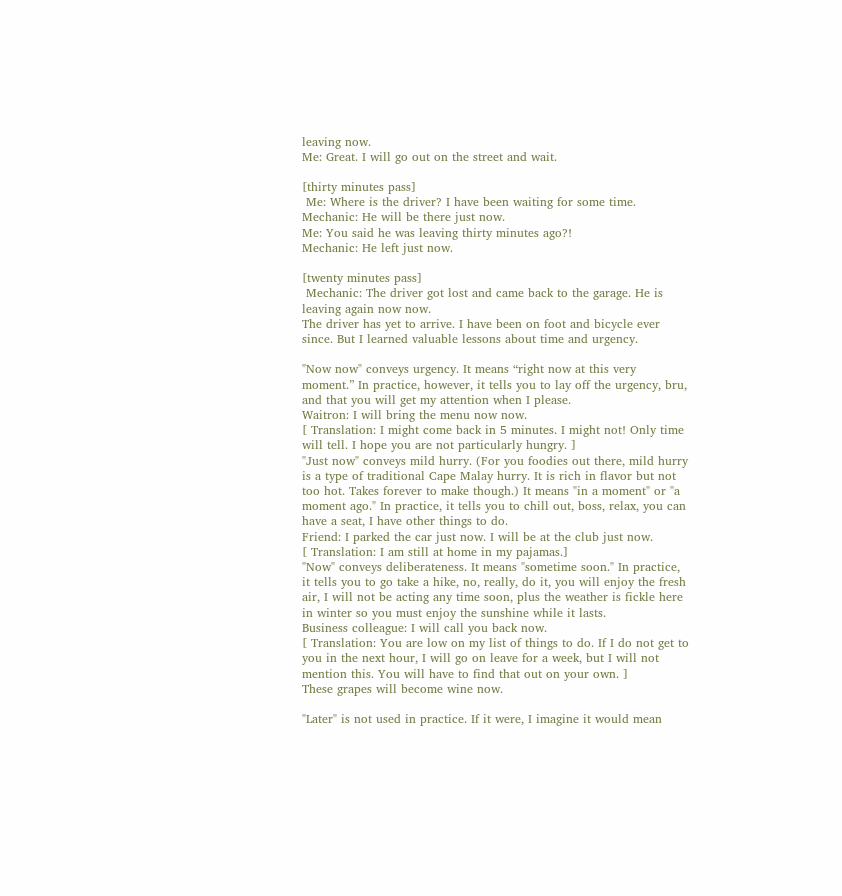leaving now.
Me: Great. I will go out on the street and wait.

[thirty minutes pass]
 Me: Where is the driver? I have been waiting for some time.
Mechanic: He will be there just now.
Me: You said he was leaving thirty minutes ago?!
Mechanic: He left just now.

[twenty minutes pass]
 Mechanic: The driver got lost and came back to the garage. He is leaving again now now.
The driver has yet to arrive. I have been on foot and bicycle ever since. But I learned valuable lessons about time and urgency.

"Now now" conveys urgency. It means “right now at this very moment.” In practice, however, it tells you to lay off the urgency, bru, and that you will get my attention when I please.
Waitron: I will bring the menu now now.
[ Translation: I might come back in 5 minutes. I might not! Only time will tell. I hope you are not particularly hungry. ]
"Just now" conveys mild hurry. (For you foodies out there, mild hurry is a type of traditional Cape Malay hurry. It is rich in flavor but not too hot. Takes forever to make though.) It means "in a moment" or "a moment ago." In practice, it tells you to chill out, boss, relax, you can have a seat, I have other things to do.
Friend: I parked the car just now. I will be at the club just now.
[ Translation: I am still at home in my pajamas.]
"Now" conveys deliberateness. It means "sometime soon." In practice, it tells you to go take a hike, no, really, do it, you will enjoy the fresh air, I will not be acting any time soon, plus the weather is fickle here in winter so you must enjoy the sunshine while it lasts.
Business colleague: I will call you back now.
[ Translation: You are low on my list of things to do. If I do not get to you in the next hour, I will go on leave for a week, but I will not mention this. You will have to find that out on your own. ]
These grapes will become wine now.

"Later" is not used in practice. If it were, I imagine it would mean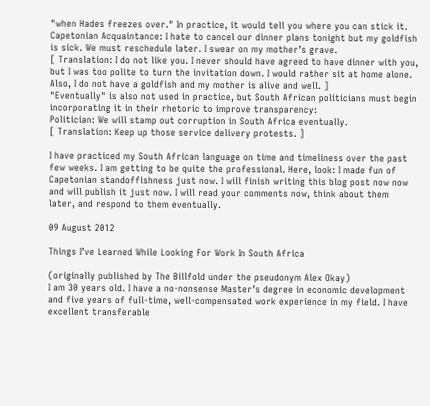"when Hades freezes over." In practice, it would tell you where you can stick it.
Capetonian Acquaintance: I hate to cancel our dinner plans tonight but my goldfish is sick. We must reschedule later. I swear on my mother’s grave.
[ Translation: I do not like you. I never should have agreed to have dinner with you, but I was too polite to turn the invitation down. I would rather sit at home alone. Also, I do not have a goldfish and my mother is alive and well. ]
"Eventually" is also not used in practice, but South African politicians must begin incorporating it in their rhetoric to improve transparency:
Politician: We will stamp out corruption in South Africa eventually.
[ Translation: Keep up those service delivery protests. ]

I have practiced my South African language on time and timeliness over the past few weeks. I am getting to be quite the professional. Here, look: I made fun of Capetonian standoffishness just now. I will finish writing this blog post now now and will publish it just now. I will read your comments now, think about them later, and respond to them eventually.

09 August 2012

Things I’ve Learned While Looking For Work In South Africa

(originally published by The Billfold under the pseudonym Alex Okay)
I am 30 years old. I have a no-nonsense Master’s degree in economic development and five years of full-time, well-compensated work experience in my field. I have excellent transferable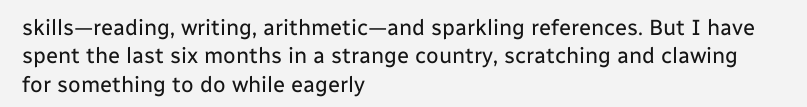skills—reading, writing, arithmetic—and sparkling references. But I have spent the last six months in a strange country, scratching and clawing for something to do while eagerly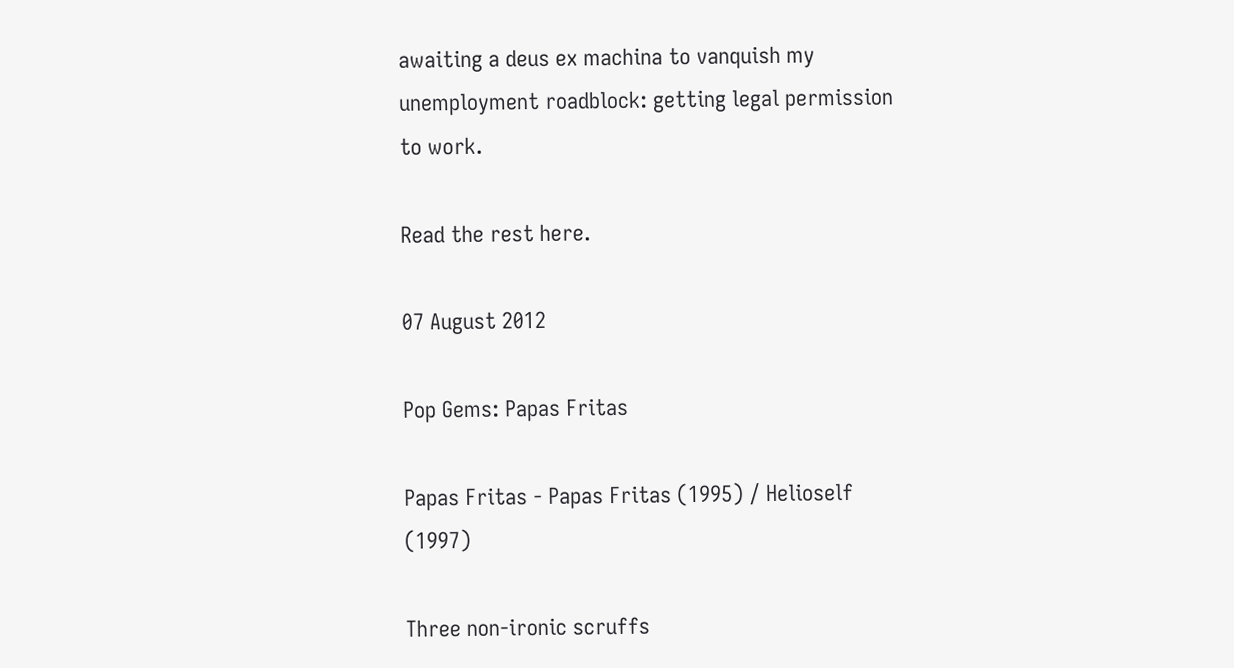awaiting a deus ex machina to vanquish my unemployment roadblock: getting legal permission to work.

Read the rest here.

07 August 2012

Pop Gems: Papas Fritas

Papas Fritas - Papas Fritas (1995) / Helioself (1997)

Three non-ironic scruffs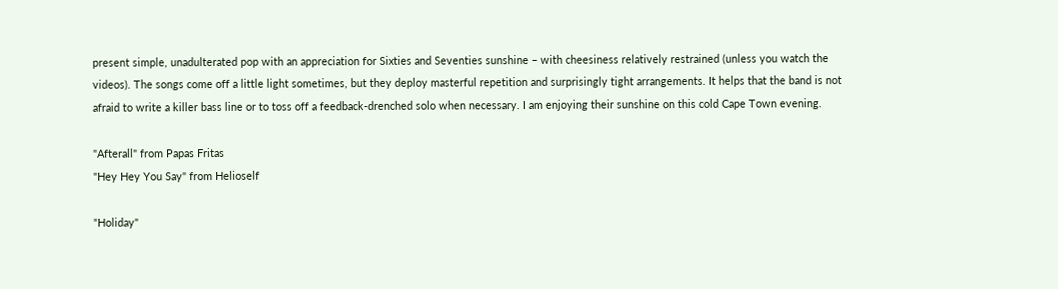present simple, unadulterated pop with an appreciation for Sixties and Seventies sunshine – with cheesiness relatively restrained (unless you watch the videos). The songs come off a little light sometimes, but they deploy masterful repetition and surprisingly tight arrangements. It helps that the band is not afraid to write a killer bass line or to toss off a feedback-drenched solo when necessary. I am enjoying their sunshine on this cold Cape Town evening.

"Afterall" from Papas Fritas
"Hey Hey You Say" from Helioself

"Holiday"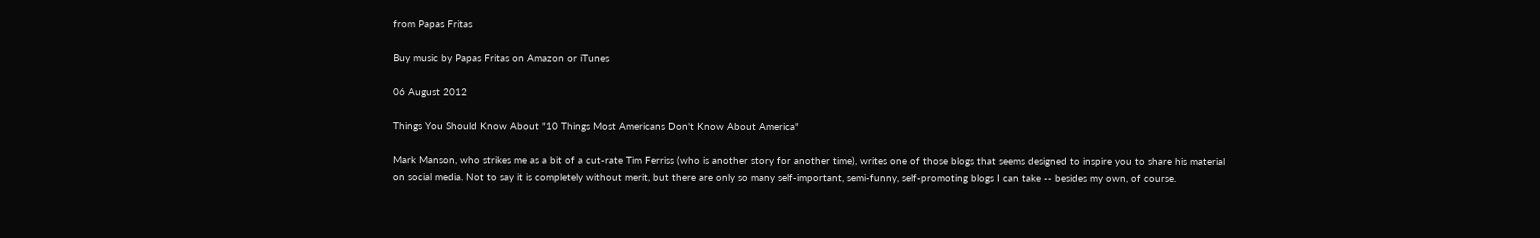from Papas Fritas

Buy music by Papas Fritas on Amazon or iTunes

06 August 2012

Things You Should Know About "10 Things Most Americans Don't Know About America"

Mark Manson, who strikes me as a bit of a cut-rate Tim Ferriss (who is another story for another time), writes one of those blogs that seems designed to inspire you to share his material on social media. Not to say it is completely without merit, but there are only so many self-important, semi-funny, self-promoting blogs I can take -- besides my own, of course.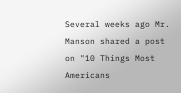Several weeks ago Mr. Manson shared a post on "10 Things Most Americans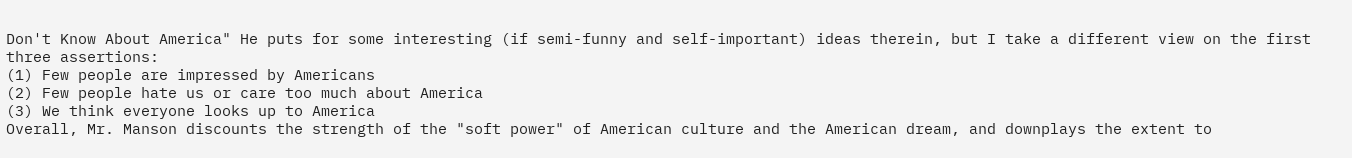Don't Know About America" He puts for some interesting (if semi-funny and self-important) ideas therein, but I take a different view on the first three assertions:
(1) Few people are impressed by Americans
(2) Few people hate us or care too much about America
(3) We think everyone looks up to America
Overall, Mr. Manson discounts the strength of the "soft power" of American culture and the American dream, and downplays the extent to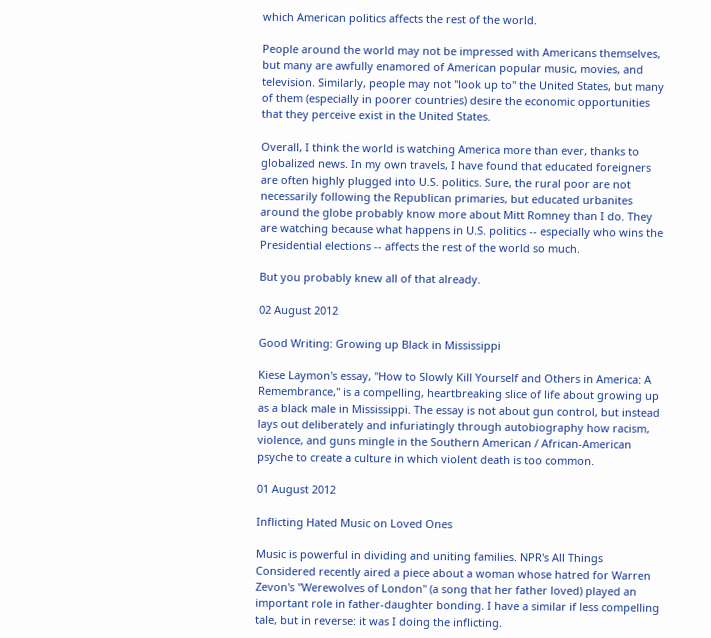which American politics affects the rest of the world.

People around the world may not be impressed with Americans themselves, but many are awfully enamored of American popular music, movies, and television. Similarly, people may not "look up to" the United States, but many of them (especially in poorer countries) desire the economic opportunities that they perceive exist in the United States.

Overall, I think the world is watching America more than ever, thanks to globalized news. In my own travels, I have found that educated foreigners are often highly plugged into U.S. politics. Sure, the rural poor are not necessarily following the Republican primaries, but educated urbanites around the globe probably know more about Mitt Romney than I do. They are watching because what happens in U.S. politics -- especially who wins the Presidential elections -- affects the rest of the world so much.

But you probably knew all of that already.

02 August 2012

Good Writing: Growing up Black in Mississippi

Kiese Laymon's essay, "How to Slowly Kill Yourself and Others in America: A Remembrance," is a compelling, heartbreaking slice of life about growing up as a black male in Mississippi. The essay is not about gun control, but instead lays out deliberately and infuriatingly through autobiography how racism, violence, and guns mingle in the Southern American / African-American psyche to create a culture in which violent death is too common.

01 August 2012

Inflicting Hated Music on Loved Ones

Music is powerful in dividing and uniting families. NPR's All Things Considered recently aired a piece about a woman whose hatred for Warren Zevon's "Werewolves of London" (a song that her father loved) played an important role in father-daughter bonding. I have a similar if less compelling tale, but in reverse: it was I doing the inflicting.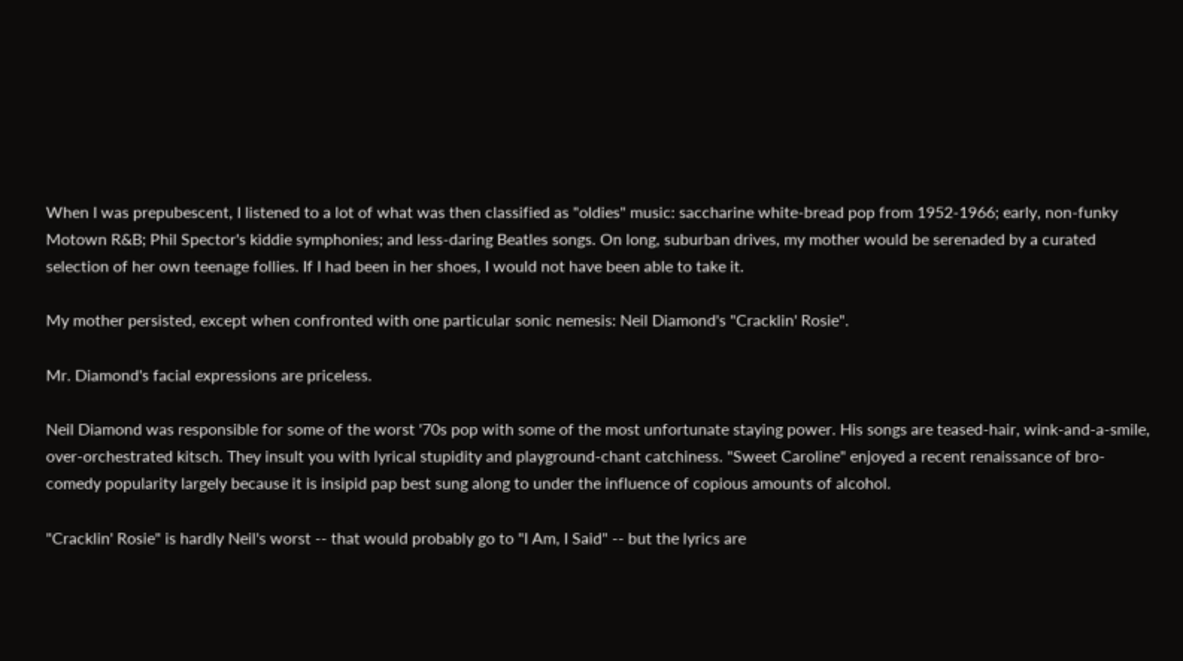When I was prepubescent, I listened to a lot of what was then classified as "oldies" music: saccharine white-bread pop from 1952-1966; early, non-funky Motown R&B; Phil Spector's kiddie symphonies; and less-daring Beatles songs. On long, suburban drives, my mother would be serenaded by a curated selection of her own teenage follies. If I had been in her shoes, I would not have been able to take it.

My mother persisted, except when confronted with one particular sonic nemesis: Neil Diamond's "Cracklin' Rosie".

Mr. Diamond's facial expressions are priceless.

Neil Diamond was responsible for some of the worst '70s pop with some of the most unfortunate staying power. His songs are teased-hair, wink-and-a-smile, over-orchestrated kitsch. They insult you with lyrical stupidity and playground-chant catchiness. "Sweet Caroline" enjoyed a recent renaissance of bro-comedy popularity largely because it is insipid pap best sung along to under the influence of copious amounts of alcohol.

"Cracklin' Rosie" is hardly Neil's worst -- that would probably go to "I Am, I Said" -- but the lyrics are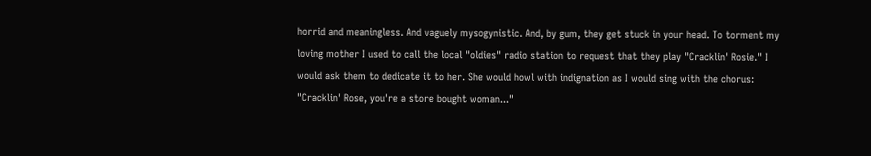horrid and meaningless. And vaguely mysogynistic. And, by gum, they get stuck in your head. To torment my loving mother I used to call the local "oldies" radio station to request that they play "Cracklin' Rosie." I would ask them to dedicate it to her. She would howl with indignation as I would sing with the chorus: "Cracklin' Rose, you're a store bought woman..."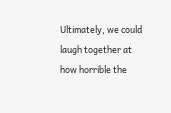Ultimately, we could laugh together at how horrible the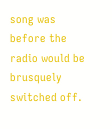song was before the radio would be brusquely switched off.